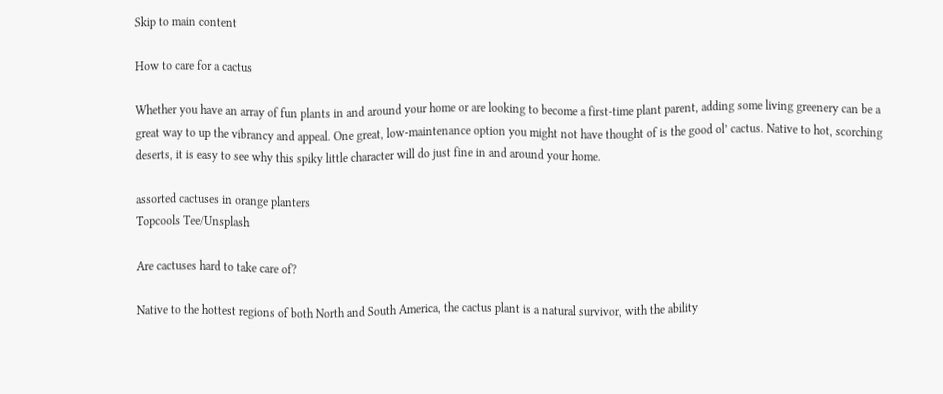Skip to main content

How to care for a cactus

Whether you have an array of fun plants in and around your home or are looking to become a first-time plant parent, adding some living greenery can be a great way to up the vibrancy and appeal. One great, low-maintenance option you might not have thought of is the good ol’ cactus. Native to hot, scorching deserts, it is easy to see why this spiky little character will do just fine in and around your home.

assorted cactuses in orange planters
Topcools Tee/Unsplash

Are cactuses hard to take care of?

Native to the hottest regions of both North and South America, the cactus plant is a natural survivor, with the ability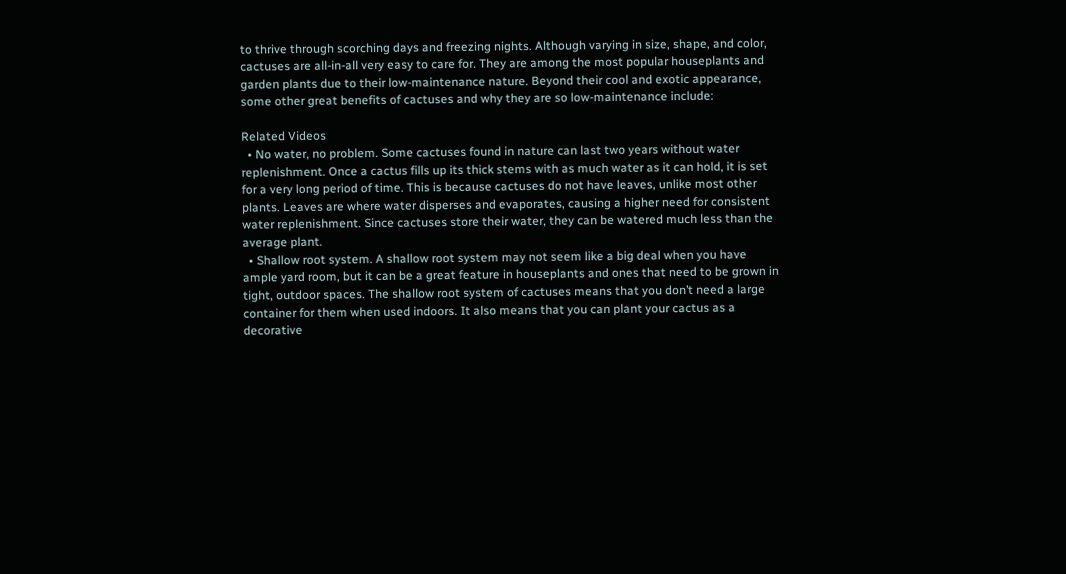to thrive through scorching days and freezing nights. Although varying in size, shape, and color, cactuses are all-in-all very easy to care for. They are among the most popular houseplants and garden plants due to their low-maintenance nature. Beyond their cool and exotic appearance, some other great benefits of cactuses and why they are so low-maintenance include:

Related Videos
  • No water, no problem. Some cactuses found in nature can last two years without water replenishment. Once a cactus fills up its thick stems with as much water as it can hold, it is set for a very long period of time. This is because cactuses do not have leaves, unlike most other plants. Leaves are where water disperses and evaporates, causing a higher need for consistent water replenishment. Since cactuses store their water, they can be watered much less than the average plant.
  • Shallow root system. A shallow root system may not seem like a big deal when you have ample yard room, but it can be a great feature in houseplants and ones that need to be grown in tight, outdoor spaces. The shallow root system of cactuses means that you don’t need a large container for them when used indoors. It also means that you can plant your cactus as a decorative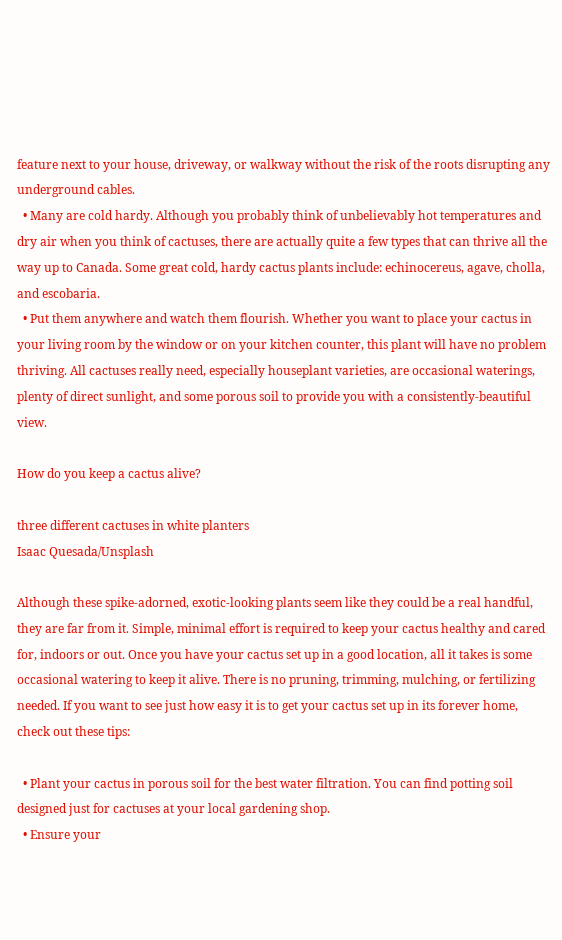feature next to your house, driveway, or walkway without the risk of the roots disrupting any underground cables.
  • Many are cold hardy. Although you probably think of unbelievably hot temperatures and dry air when you think of cactuses, there are actually quite a few types that can thrive all the way up to Canada. Some great cold, hardy cactus plants include: echinocereus, agave, cholla, and escobaria.
  • Put them anywhere and watch them flourish. Whether you want to place your cactus in your living room by the window or on your kitchen counter, this plant will have no problem thriving. All cactuses really need, especially houseplant varieties, are occasional waterings, plenty of direct sunlight, and some porous soil to provide you with a consistently-beautiful view.

How do you keep a cactus alive?

three different cactuses in white planters
Isaac Quesada/Unsplash

Although these spike-adorned, exotic-looking plants seem like they could be a real handful, they are far from it. Simple, minimal effort is required to keep your cactus healthy and cared for, indoors or out. Once you have your cactus set up in a good location, all it takes is some occasional watering to keep it alive. There is no pruning, trimming, mulching, or fertilizing needed. If you want to see just how easy it is to get your cactus set up in its forever home, check out these tips:

  • Plant your cactus in porous soil for the best water filtration. You can find potting soil designed just for cactuses at your local gardening shop.
  • Ensure your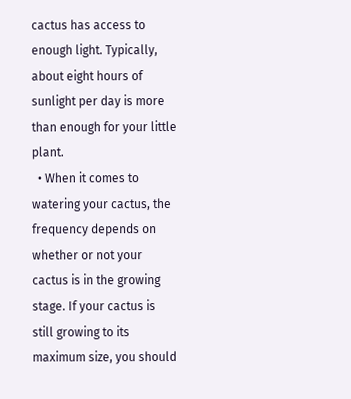cactus has access to enough light. Typically, about eight hours of sunlight per day is more than enough for your little plant.
  • When it comes to watering your cactus, the frequency depends on whether or not your cactus is in the growing stage. If your cactus is still growing to its maximum size, you should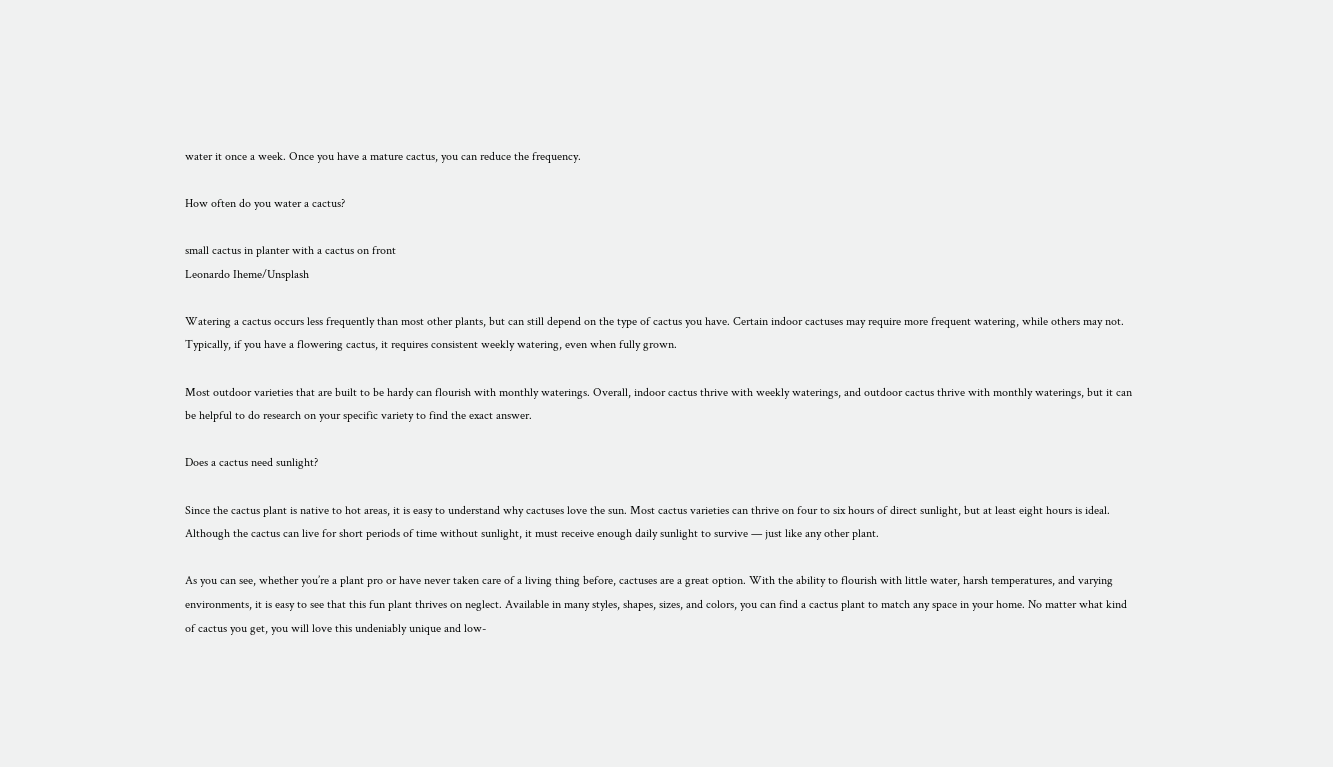water it once a week. Once you have a mature cactus, you can reduce the frequency.

How often do you water a cactus?

small cactus in planter with a cactus on front
Leonardo Iheme/Unsplash

Watering a cactus occurs less frequently than most other plants, but can still depend on the type of cactus you have. Certain indoor cactuses may require more frequent watering, while others may not. Typically, if you have a flowering cactus, it requires consistent weekly watering, even when fully grown.

Most outdoor varieties that are built to be hardy can flourish with monthly waterings. Overall, indoor cactus thrive with weekly waterings, and outdoor cactus thrive with monthly waterings, but it can be helpful to do research on your specific variety to find the exact answer.

Does a cactus need sunlight?

Since the cactus plant is native to hot areas, it is easy to understand why cactuses love the sun. Most cactus varieties can thrive on four to six hours of direct sunlight, but at least eight hours is ideal. Although the cactus can live for short periods of time without sunlight, it must receive enough daily sunlight to survive — just like any other plant.

As you can see, whether you’re a plant pro or have never taken care of a living thing before, cactuses are a great option. With the ability to flourish with little water, harsh temperatures, and varying environments, it is easy to see that this fun plant thrives on neglect. Available in many styles, shapes, sizes, and colors, you can find a cactus plant to match any space in your home. No matter what kind of cactus you get, you will love this undeniably unique and low-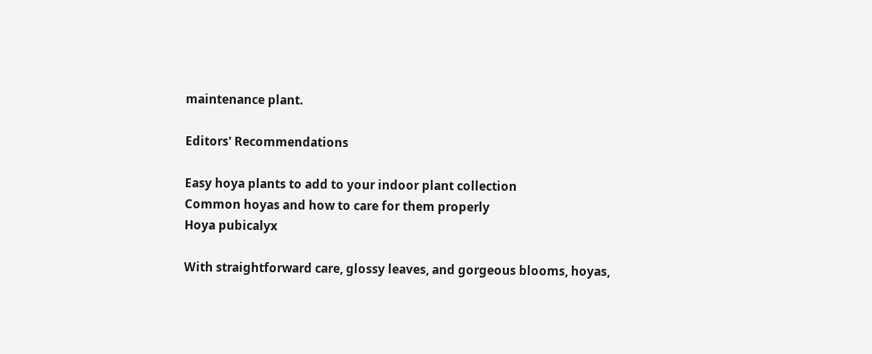maintenance plant.

Editors' Recommendations

Easy hoya plants to add to your indoor plant collection
Common hoyas and how to care for them properly
Hoya pubicalyx

With straightforward care, glossy leaves, and gorgeous blooms, hoyas,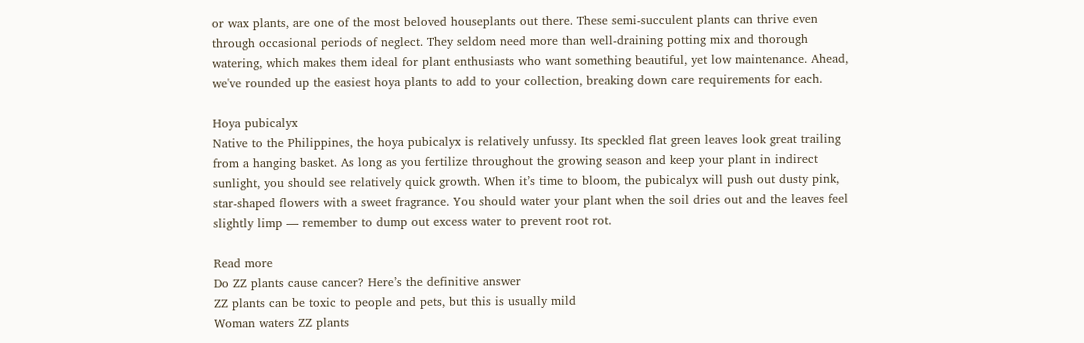or wax plants, are one of the most beloved houseplants out there. These semi-succulent plants can thrive even through occasional periods of neglect. They seldom need more than well-draining potting mix and thorough watering, which makes them ideal for plant enthusiasts who want something beautiful, yet low maintenance. Ahead, we've rounded up the easiest hoya plants to add to your collection, breaking down care requirements for each.

Hoya pubicalyx
Native to the Philippines, the hoya pubicalyx is relatively unfussy. Its speckled flat green leaves look great trailing from a hanging basket. As long as you fertilize throughout the growing season and keep your plant in indirect sunlight, you should see relatively quick growth. When it’s time to bloom, the pubicalyx will push out dusty pink, star-shaped flowers with a sweet fragrance. You should water your plant when the soil dries out and the leaves feel slightly limp — remember to dump out excess water to prevent root rot.

Read more
Do ZZ plants cause cancer? Here’s the definitive answer
ZZ plants can be toxic to people and pets, but this is usually mild
Woman waters ZZ plants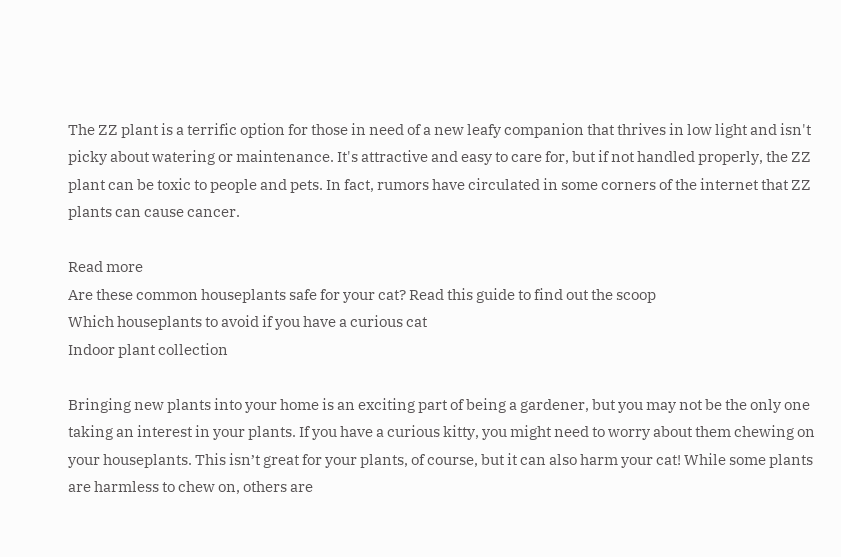The ZZ plant is a terrific option for those in need of a new leafy companion that thrives in low light and isn't picky about watering or maintenance. It's attractive and easy to care for, but if not handled properly, the ZZ plant can be toxic to people and pets. In fact, rumors have circulated in some corners of the internet that ZZ plants can cause cancer.

Read more
Are these common houseplants safe for your cat? Read this guide to find out the scoop
Which houseplants to avoid if you have a curious cat
Indoor plant collection

Bringing new plants into your home is an exciting part of being a gardener, but you may not be the only one taking an interest in your plants. If you have a curious kitty, you might need to worry about them chewing on your houseplants. This isn’t great for your plants, of course, but it can also harm your cat! While some plants are harmless to chew on, others are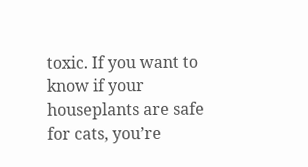toxic. If you want to know if your houseplants are safe for cats, you’re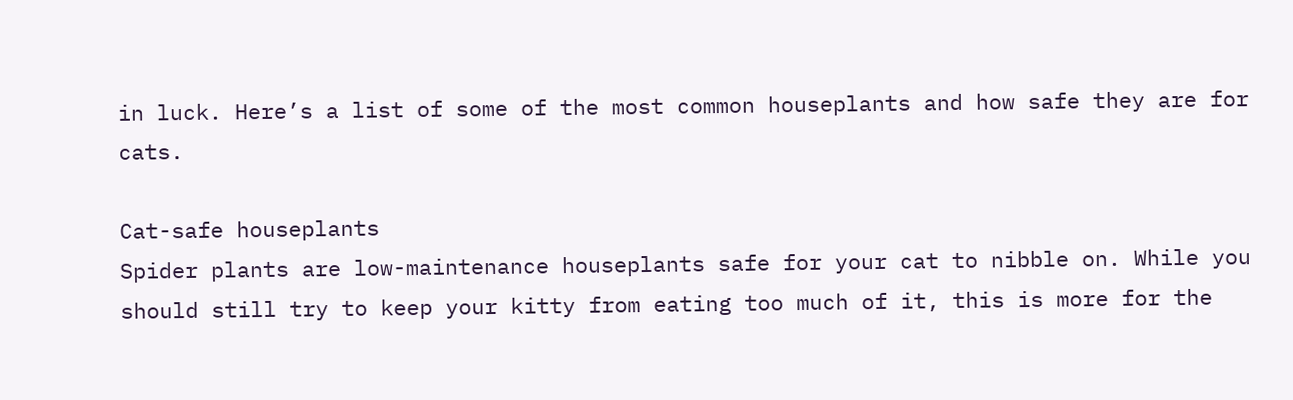in luck. Here’s a list of some of the most common houseplants and how safe they are for cats.

Cat-safe houseplants
Spider plants are low-maintenance houseplants safe for your cat to nibble on. While you should still try to keep your kitty from eating too much of it, this is more for the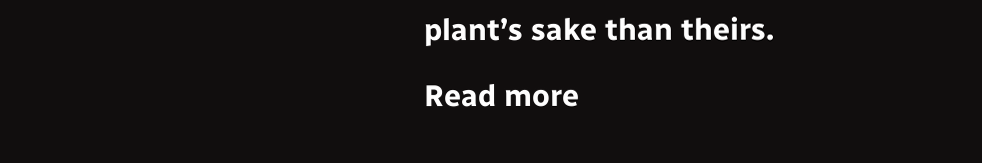plant’s sake than theirs.

Read more